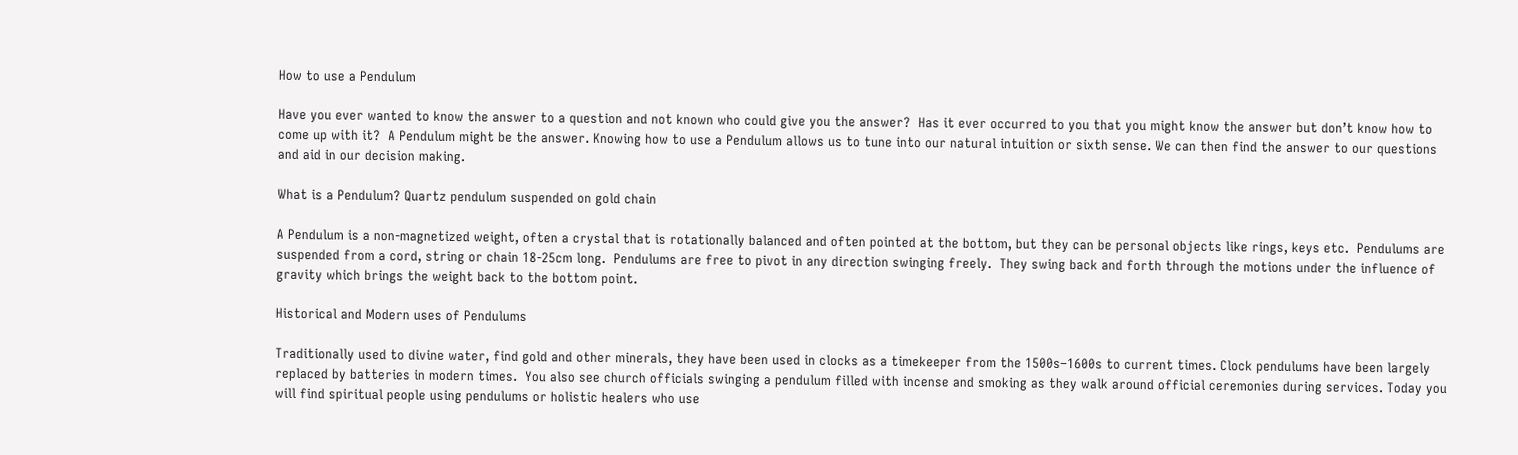How to use a Pendulum

Have you ever wanted to know the answer to a question and not known who could give you the answer?  Has it ever occurred to you that you might know the answer but don’t know how to come up with it?  A Pendulum might be the answer. Knowing how to use a Pendulum allows us to tune into our natural intuition or sixth sense. We can then find the answer to our questions and aid in our decision making.

What is a Pendulum? Quartz pendulum suspended on gold chain

A Pendulum is a non-magnetized weight, often a crystal that is rotationally balanced and often pointed at the bottom, but they can be personal objects like rings, keys etc.  Pendulums are suspended from a cord, string or chain 18-25cm long.  Pendulums are free to pivot in any direction swinging freely.  They swing back and forth through the motions under the influence of gravity which brings the weight back to the bottom point.

Historical and Modern uses of Pendulums

Traditionally used to divine water, find gold and other minerals, they have been used in clocks as a timekeeper from the 1500s–1600s to current times. Clock pendulums have been largely replaced by batteries in modern times.  You also see church officials swinging a pendulum filled with incense and smoking as they walk around official ceremonies during services. Today you will find spiritual people using pendulums or holistic healers who use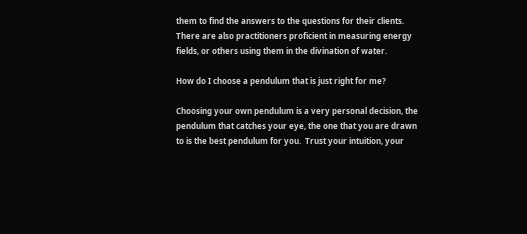them to find the answers to the questions for their clients. There are also practitioners proficient in measuring energy fields, or others using them in the divination of water.

How do I choose a pendulum that is just right for me?

Choosing your own pendulum is a very personal decision, the pendulum that catches your eye, the one that you are drawn to is the best pendulum for you.  Trust your intuition, your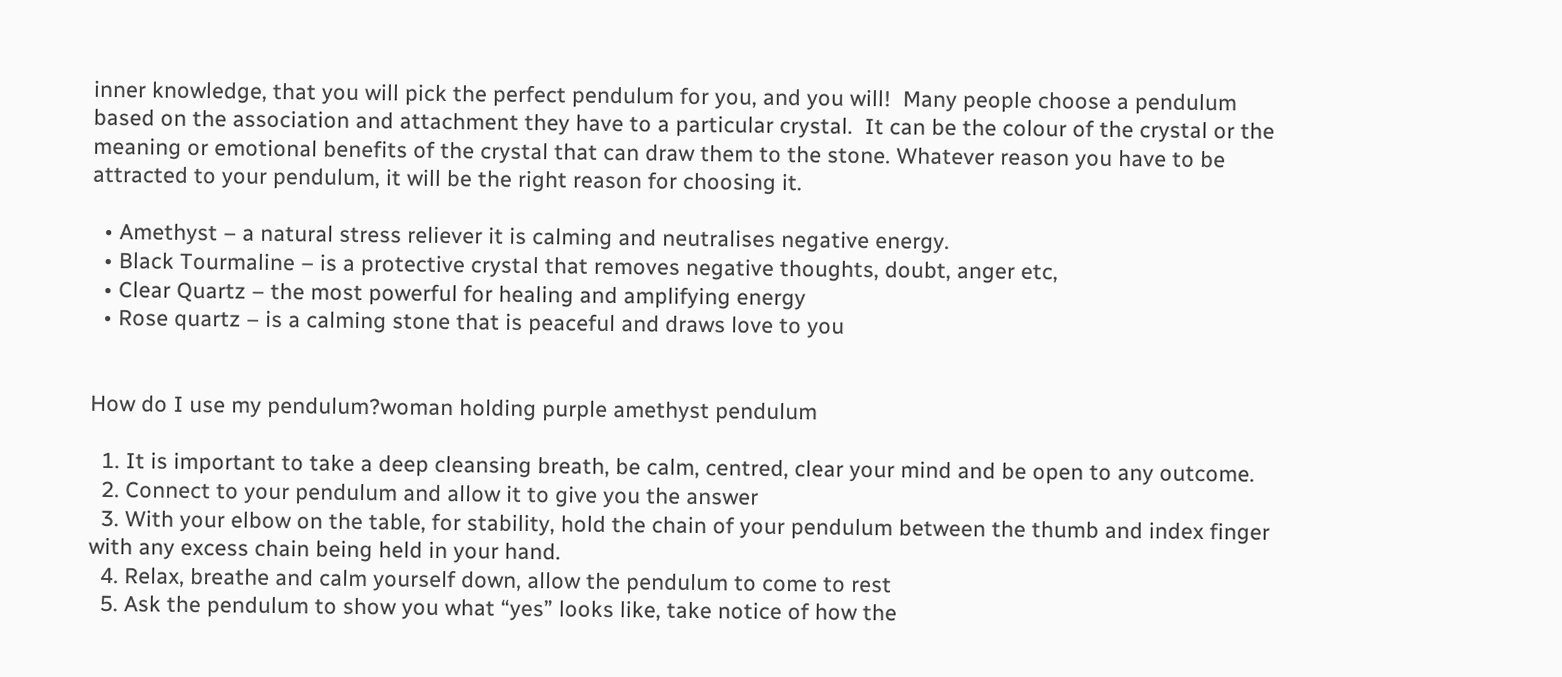inner knowledge, that you will pick the perfect pendulum for you, and you will!  Many people choose a pendulum based on the association and attachment they have to a particular crystal.  It can be the colour of the crystal or the meaning or emotional benefits of the crystal that can draw them to the stone. Whatever reason you have to be attracted to your pendulum, it will be the right reason for choosing it.

  • Amethyst – a natural stress reliever it is calming and neutralises negative energy.
  • Black Tourmaline – is a protective crystal that removes negative thoughts, doubt, anger etc,
  • Clear Quartz – the most powerful for healing and amplifying energy
  • Rose quartz – is a calming stone that is peaceful and draws love to you


How do I use my pendulum?woman holding purple amethyst pendulum

  1. It is important to take a deep cleansing breath, be calm, centred, clear your mind and be open to any outcome.
  2. Connect to your pendulum and allow it to give you the answer
  3. With your elbow on the table, for stability, hold the chain of your pendulum between the thumb and index finger with any excess chain being held in your hand.
  4. Relax, breathe and calm yourself down, allow the pendulum to come to rest
  5. Ask the pendulum to show you what “yes” looks like, take notice of how the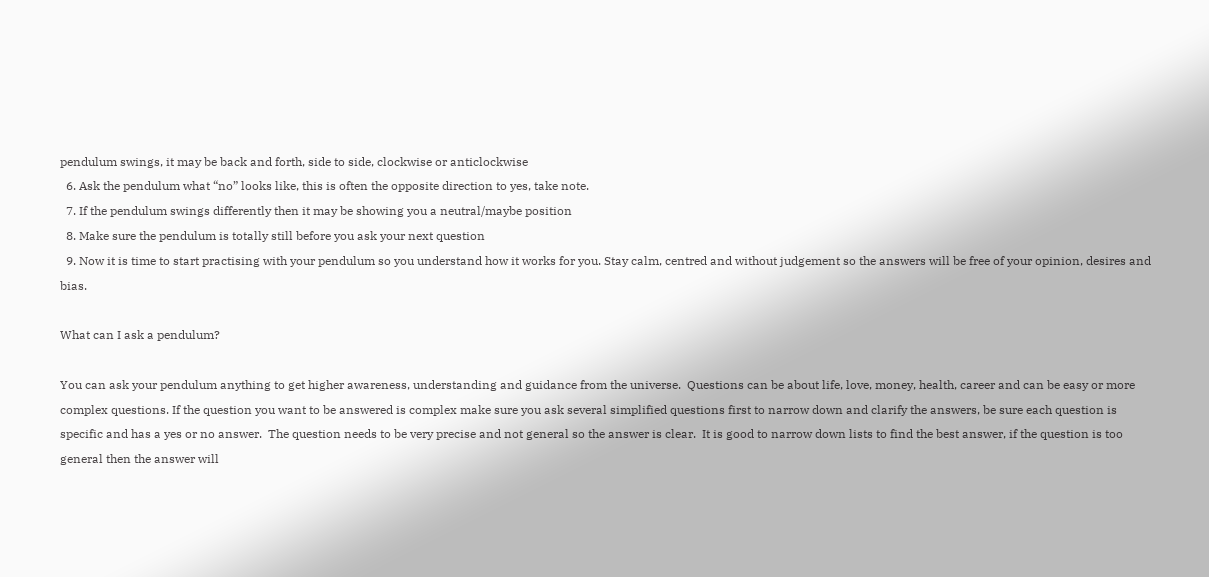pendulum swings, it may be back and forth, side to side, clockwise or anticlockwise
  6. Ask the pendulum what “no” looks like, this is often the opposite direction to yes, take note.
  7. If the pendulum swings differently then it may be showing you a neutral/maybe position
  8. Make sure the pendulum is totally still before you ask your next question
  9. Now it is time to start practising with your pendulum so you understand how it works for you. Stay calm, centred and without judgement so the answers will be free of your opinion, desires and bias.

What can I ask a pendulum?

You can ask your pendulum anything to get higher awareness, understanding and guidance from the universe.  Questions can be about life, love, money, health, career and can be easy or more complex questions. If the question you want to be answered is complex make sure you ask several simplified questions first to narrow down and clarify the answers, be sure each question is specific and has a yes or no answer.  The question needs to be very precise and not general so the answer is clear.  It is good to narrow down lists to find the best answer, if the question is too general then the answer will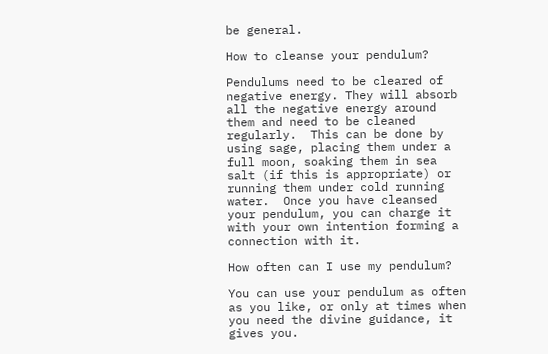be general.

How to cleanse your pendulum?

Pendulums need to be cleared of negative energy. They will absorb all the negative energy around them and need to be cleaned regularly.  This can be done by using sage, placing them under a full moon, soaking them in sea salt (if this is appropriate) or running them under cold running water.  Once you have cleansed your pendulum, you can charge it with your own intention forming a connection with it.

How often can I use my pendulum?

You can use your pendulum as often as you like, or only at times when you need the divine guidance, it gives you.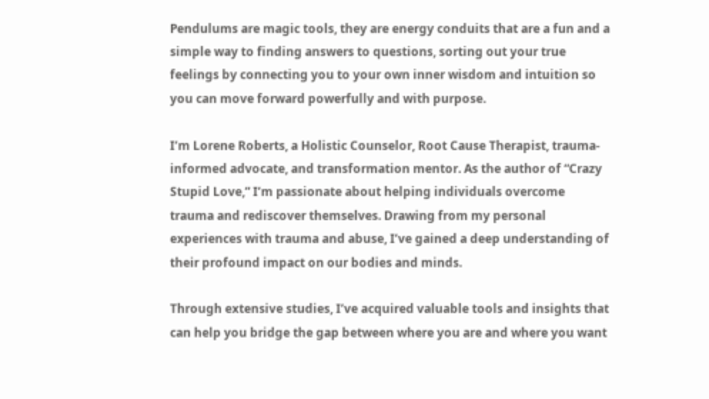Pendulums are magic tools, they are energy conduits that are a fun and a simple way to finding answers to questions, sorting out your true feelings by connecting you to your own inner wisdom and intuition so you can move forward powerfully and with purpose.

I’m Lorene Roberts, a Holistic Counselor, Root Cause Therapist, trauma-informed advocate, and transformation mentor. As the author of “Crazy Stupid Love,” I’m passionate about helping individuals overcome trauma and rediscover themselves. Drawing from my personal experiences with trauma and abuse, I’ve gained a deep understanding of their profound impact on our bodies and minds.

Through extensive studies, I’ve acquired valuable tools and insights that can help you bridge the gap between where you are and where you want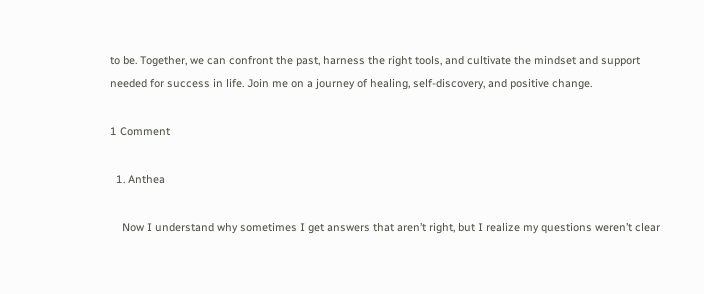to be. Together, we can confront the past, harness the right tools, and cultivate the mindset and support needed for success in life. Join me on a journey of healing, self-discovery, and positive change.

1 Comment

  1. Anthea

    Now I understand why sometimes I get answers that aren’t right, but I realize my questions weren’t clear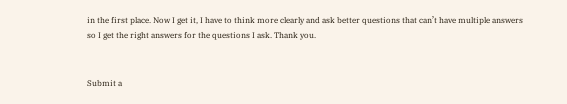in the first place. Now I get it, I have to think more clearly and ask better questions that can’t have multiple answers so I get the right answers for the questions I ask. Thank you.


Submit a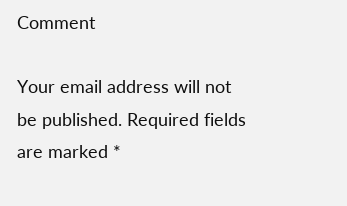Comment

Your email address will not be published. Required fields are marked *